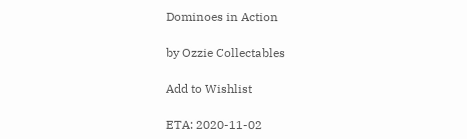Dominoes in Action

by Ozzie Collectables

Add to Wishlist

ETA: 2020-11-02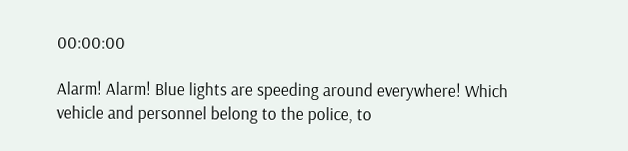00:00:00

Alarm! Alarm! Blue lights are speeding around everywhere! Which vehicle and personnel belong to the police, to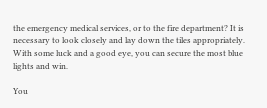the emergency medical services, or to the fire department? It is necessary to look closely and lay down the tiles appropriately. With some luck and a good eye, you can secure the most blue lights and win.

You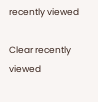recently viewed

Clear recently viewed